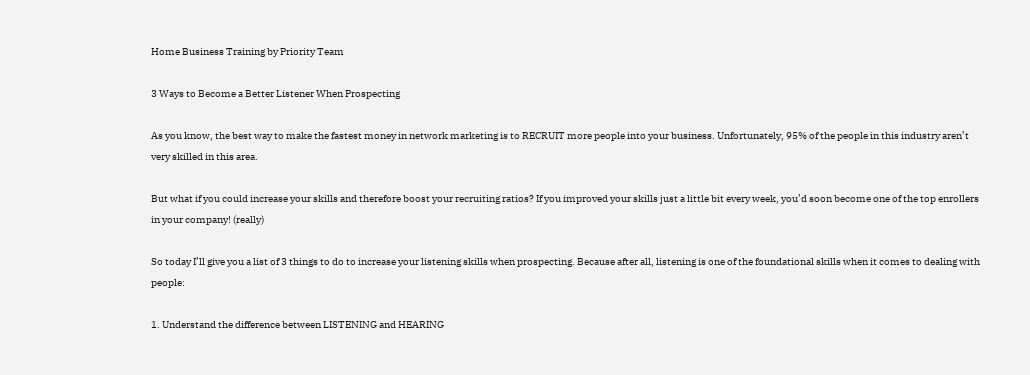Home Business Training by Priority Team

3 Ways to Become a Better Listener When Prospecting

As you know, the best way to make the fastest money in network marketing is to RECRUIT more people into your business. Unfortunately, 95% of the people in this industry aren’t very skilled in this area.

But what if you could increase your skills and therefore boost your recruiting ratios? If you improved your skills just a little bit every week, you’d soon become one of the top enrollers in your company! (really)

So today I’ll give you a list of 3 things to do to increase your listening skills when prospecting. Because after all, listening is one of the foundational skills when it comes to dealing with people:

1. Understand the difference between LISTENING and HEARING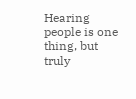Hearing people is one thing, but truly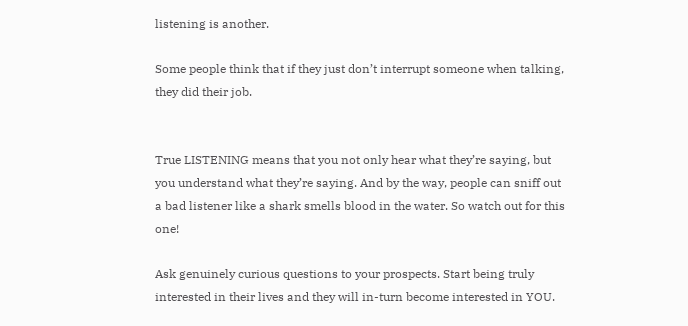listening is another.

Some people think that if they just don’t interrupt someone when talking, they did their job.


True LISTENING means that you not only hear what they’re saying, but you understand what they’re saying. And by the way, people can sniff out a bad listener like a shark smells blood in the water. So watch out for this one!

Ask genuinely curious questions to your prospects. Start being truly interested in their lives and they will in-turn become interested in YOU.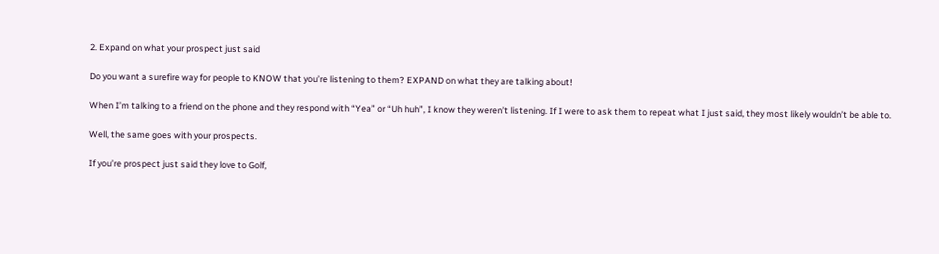2. Expand on what your prospect just said

Do you want a surefire way for people to KNOW that you’re listening to them? EXPAND on what they are talking about!

When I’m talking to a friend on the phone and they respond with “Yea” or “Uh huh”, I know they weren’t listening. If I were to ask them to repeat what I just said, they most likely wouldn’t be able to.

Well, the same goes with your prospects.

If you’re prospect just said they love to Golf,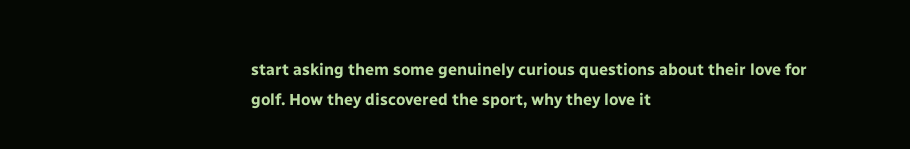start asking them some genuinely curious questions about their love for golf. How they discovered the sport, why they love it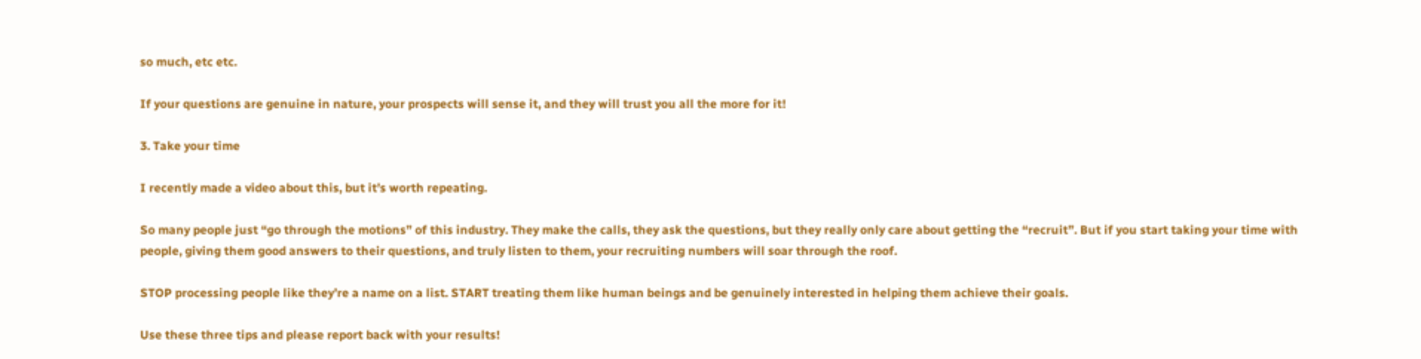so much, etc etc.

If your questions are genuine in nature, your prospects will sense it, and they will trust you all the more for it!

3. Take your time

I recently made a video about this, but it’s worth repeating.

So many people just “go through the motions” of this industry. They make the calls, they ask the questions, but they really only care about getting the “recruit”. But if you start taking your time with people, giving them good answers to their questions, and truly listen to them, your recruiting numbers will soar through the roof.

STOP processing people like they’re a name on a list. START treating them like human beings and be genuinely interested in helping them achieve their goals.

Use these three tips and please report back with your results!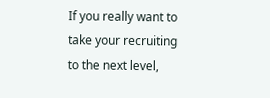If you really want to take your recruiting to the next level,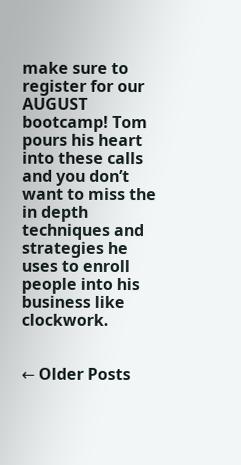make sure to register for our AUGUST bootcamp! Tom pours his heart into these calls and you don’t want to miss the in depth techniques and strategies he uses to enroll people into his business like clockwork.


← Older Posts